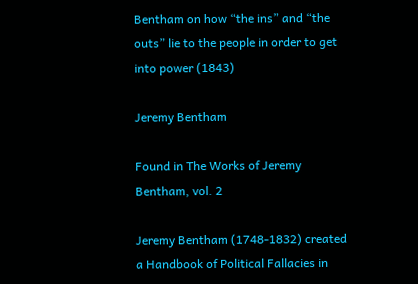Bentham on how “the ins” and “the outs” lie to the people in order to get into power (1843)

Jeremy Bentham

Found in The Works of Jeremy Bentham, vol. 2

Jeremy Bentham (1748-1832) created a Handbook of Political Fallacies in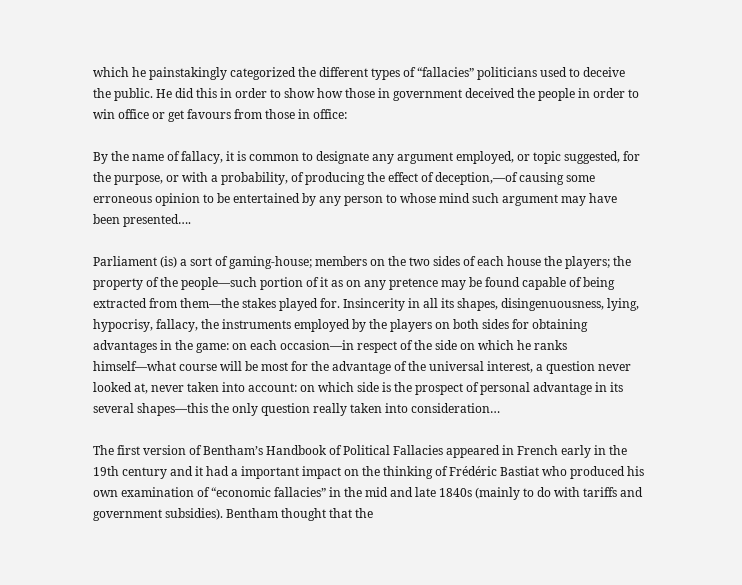which he painstakingly categorized the different types of “fallacies” politicians used to deceive the public. He did this in order to show how those in government deceived the people in order to win office or get favours from those in office:

By the name of fallacy, it is common to designate any argument employed, or topic suggested, for the purpose, or with a probability, of producing the effect of deception,—of causing some erroneous opinion to be entertained by any person to whose mind such argument may have been presented….

Parliament (is) a sort of gaming-house; members on the two sides of each house the players; the property of the people—such portion of it as on any pretence may be found capable of being extracted from them—the stakes played for. Insincerity in all its shapes, disingenuousness, lying, hypocrisy, fallacy, the instruments employed by the players on both sides for obtaining advantages in the game: on each occasion—in respect of the side on which he ranks himself—what course will be most for the advantage of the universal interest, a question never looked at, never taken into account: on which side is the prospect of personal advantage in its several shapes—this the only question really taken into consideration…

The first version of Bentham’s Handbook of Political Fallacies appeared in French early in the 19th century and it had a important impact on the thinking of Frédéric Bastiat who produced his own examination of “economic fallacies” in the mid and late 1840s (mainly to do with tariffs and government subsidies). Bentham thought that the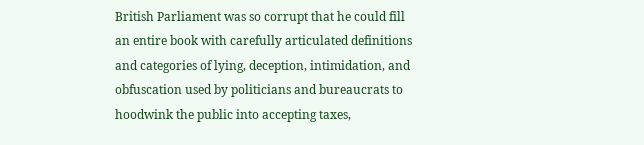British Parliament was so corrupt that he could fill an entire book with carefully articulated definitions and categories of lying, deception, intimidation, and obfuscation used by politicians and bureaucrats to hoodwink the public into accepting taxes,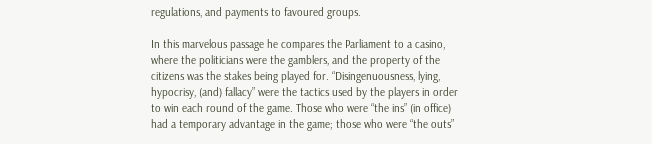regulations, and payments to favoured groups.

In this marvelous passage he compares the Parliament to a casino, where the politicians were the gamblers, and the property of the citizens was the stakes being played for. “Disingenuousness, lying, hypocrisy, (and) fallacy” were the tactics used by the players in order to win each round of the game. Those who were “the ins” (in office) had a temporary advantage in the game; those who were “the outs”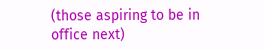(those aspiring to be in office next)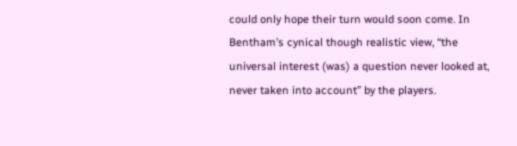could only hope their turn would soon come. In Bentham’s cynical though realistic view, “the universal interest (was) a question never looked at, never taken into account” by the players.